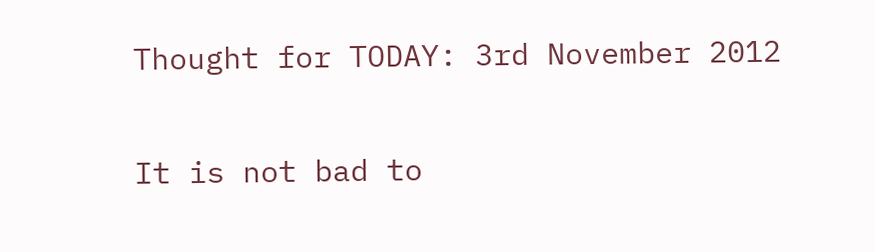Thought for TODAY: 3rd November 2012

It is not bad to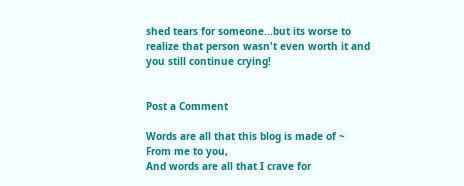shed tears for someone...but its worse to realize that person wasn't even worth it and you still continue crying!


Post a Comment

Words are all that this blog is made of ~ From me to you,
And words are all that I crave for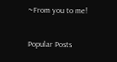~From you to me!

Popular Posts